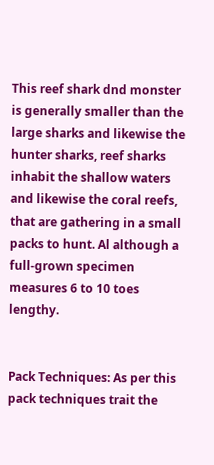This reef shark dnd monster is generally smaller than the large sharks and likewise the hunter sharks, reef sharks inhabit the shallow waters and likewise the coral reefs, that are gathering in a small packs to hunt. Al although a full-grown specimen measures 6 to 10 toes lengthy.


Pack Techniques: As per this pack techniques trait the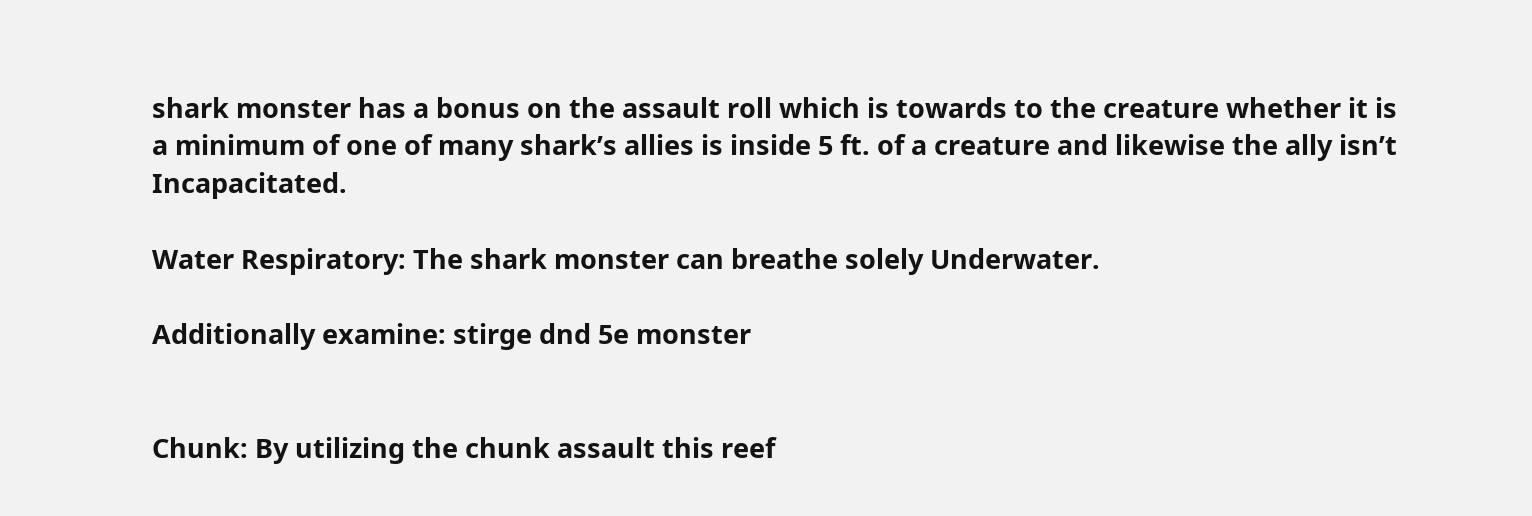shark monster has a bonus on the assault roll which is towards to the creature whether it is a minimum of one of many shark’s allies is inside 5 ft. of a creature and likewise the ally isn’t Incapacitated.

Water Respiratory: The shark monster can breathe solely Underwater.

Additionally examine: stirge dnd 5e monster


Chunk: By utilizing the chunk assault this reef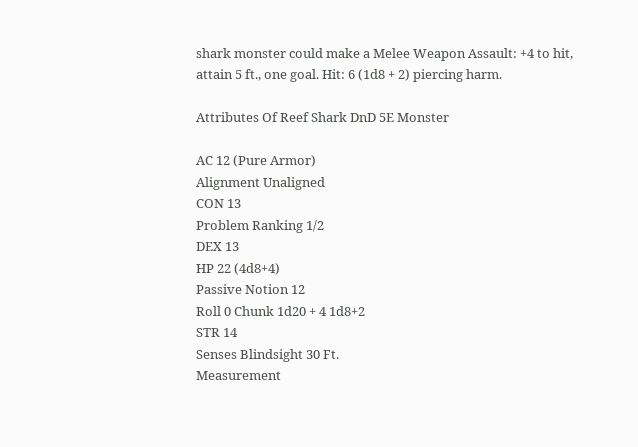shark monster could make a Melee Weapon Assault: +4 to hit, attain 5 ft., one goal. Hit: 6 (1d8 + 2) piercing harm.

Attributes Of Reef Shark DnD 5E Monster

AC 12 (Pure Armor)
Alignment Unaligned
CON 13
Problem Ranking 1/2
DEX 13
HP 22 (4d8+4)
Passive Notion 12
Roll 0 Chunk 1d20 + 4 1d8+2
STR 14
Senses Blindsight 30 Ft.
Measurement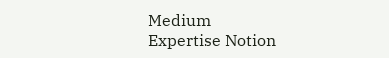Medium
Expertise Notion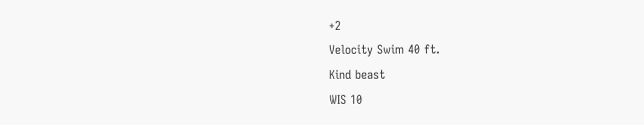+2
Velocity Swim 40 ft.
Kind beast
WIS 10